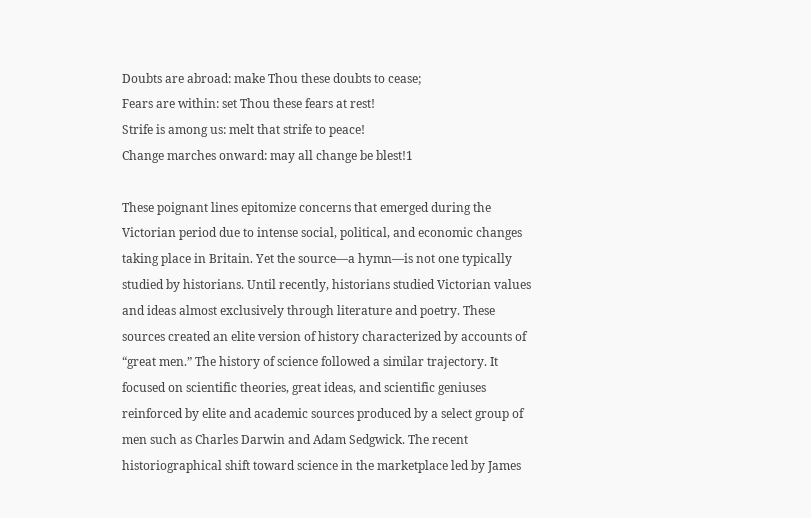Doubts are abroad: make Thou these doubts to cease;
Fears are within: set Thou these fears at rest!
Strife is among us: melt that strife to peace!
Change marches onward: may all change be blest!1

These poignant lines epitomize concerns that emerged during the Victorian period due to intense social, political, and economic changes taking place in Britain. Yet the source—a hymn—is not one typically studied by historians. Until recently, historians studied Victorian values and ideas almost exclusively through literature and poetry. These sources created an elite version of history characterized by accounts of “great men.” The history of science followed a similar trajectory. It focused on scientific theories, great ideas, and scientific geniuses reinforced by elite and academic sources produced by a select group of men such as Charles Darwin and Adam Sedgwick. The recent historiographical shift toward science in the marketplace led by James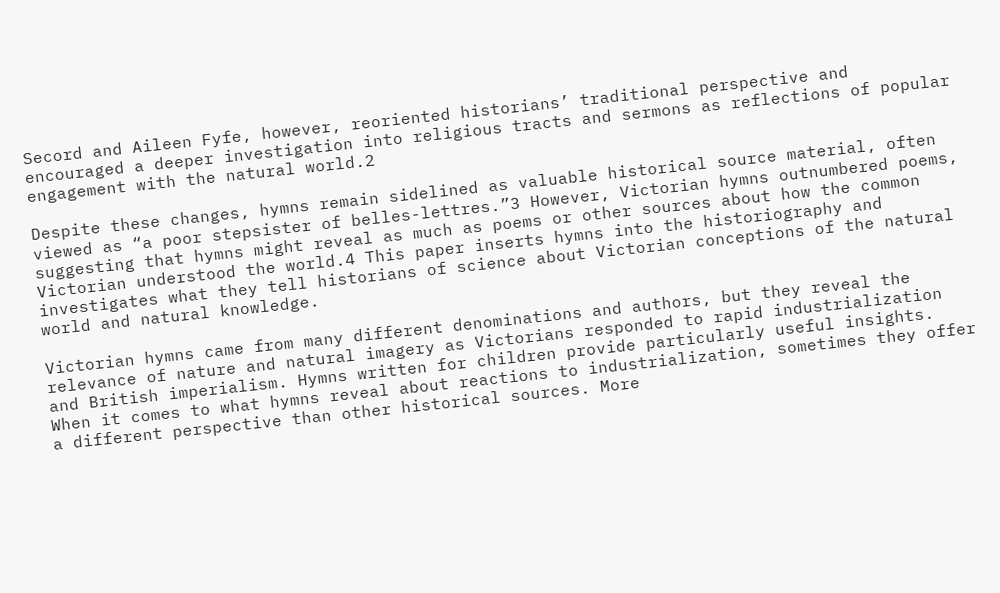Secord and Aileen Fyfe, however, reoriented historians’ traditional perspective and encouraged a deeper investigation into religious tracts and sermons as reflections of popular engagement with the natural world.2

Despite these changes, hymns remain sidelined as valuable historical source material, often viewed as “a poor stepsister of belles-lettres.”3 However, Victorian hymns outnumbered poems, suggesting that hymns might reveal as much as poems or other sources about how the common Victorian understood the world.4 This paper inserts hymns into the historiography and investigates what they tell historians of science about Victorian conceptions of the natural world and natural knowledge.

Victorian hymns came from many different denominations and authors, but they reveal the relevance of nature and natural imagery as Victorians responded to rapid industrialization and British imperialism. Hymns written for children provide particularly useful insights. When it comes to what hymns reveal about reactions to industrialization, sometimes they offer a different perspective than other historical sources. More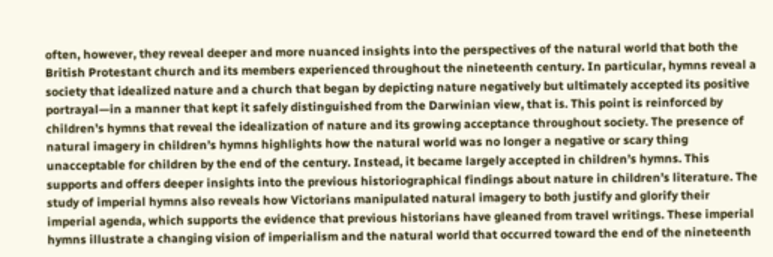often, however, they reveal deeper and more nuanced insights into the perspectives of the natural world that both the British Protestant church and its members experienced throughout the nineteenth century. In particular, hymns reveal a society that idealized nature and a church that began by depicting nature negatively but ultimately accepted its positive portrayal—in a manner that kept it safely distinguished from the Darwinian view, that is. This point is reinforced by children’s hymns that reveal the idealization of nature and its growing acceptance throughout society. The presence of natural imagery in children’s hymns highlights how the natural world was no longer a negative or scary thing unacceptable for children by the end of the century. Instead, it became largely accepted in children’s hymns. This supports and offers deeper insights into the previous historiographical findings about nature in children’s literature. The study of imperial hymns also reveals how Victorians manipulated natural imagery to both justify and glorify their imperial agenda, which supports the evidence that previous historians have gleaned from travel writings. These imperial hymns illustrate a changing vision of imperialism and the natural world that occurred toward the end of the nineteenth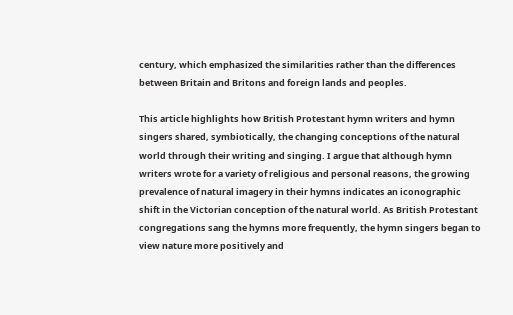century, which emphasized the similarities rather than the differences between Britain and Britons and foreign lands and peoples.

This article highlights how British Protestant hymn writers and hymn singers shared, symbiotically, the changing conceptions of the natural world through their writing and singing. I argue that although hymn writers wrote for a variety of religious and personal reasons, the growing prevalence of natural imagery in their hymns indicates an iconographic shift in the Victorian conception of the natural world. As British Protestant congregations sang the hymns more frequently, the hymn singers began to view nature more positively and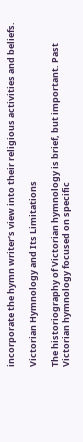incorporate the hymn writer’s view into their religious activities and beliefs.

Victorian Hymnology and Its Limitations

The historiography of Victorian hymnology is brief, but important. Past Victorian hymnology focused on specific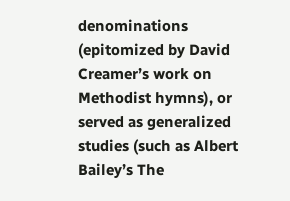denominations (epitomized by David Creamer’s work on Methodist hymns), or served as generalized studies (such as Albert Bailey’s The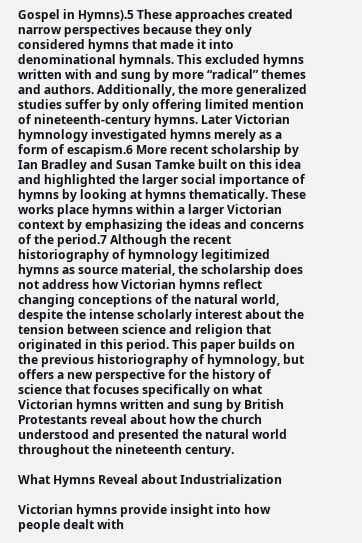Gospel in Hymns).5 These approaches created narrow perspectives because they only considered hymns that made it into denominational hymnals. This excluded hymns written with and sung by more “radical” themes and authors. Additionally, the more generalized studies suffer by only offering limited mention of nineteenth-century hymns. Later Victorian hymnology investigated hymns merely as a form of escapism.6 More recent scholarship by Ian Bradley and Susan Tamke built on this idea and highlighted the larger social importance of hymns by looking at hymns thematically. These works place hymns within a larger Victorian context by emphasizing the ideas and concerns of the period.7 Although the recent historiography of hymnology legitimized hymns as source material, the scholarship does not address how Victorian hymns reflect changing conceptions of the natural world, despite the intense scholarly interest about the tension between science and religion that originated in this period. This paper builds on the previous historiography of hymnology, but offers a new perspective for the history of science that focuses specifically on what Victorian hymns written and sung by British Protestants reveal about how the church understood and presented the natural world throughout the nineteenth century.

What Hymns Reveal about Industrialization

Victorian hymns provide insight into how people dealt with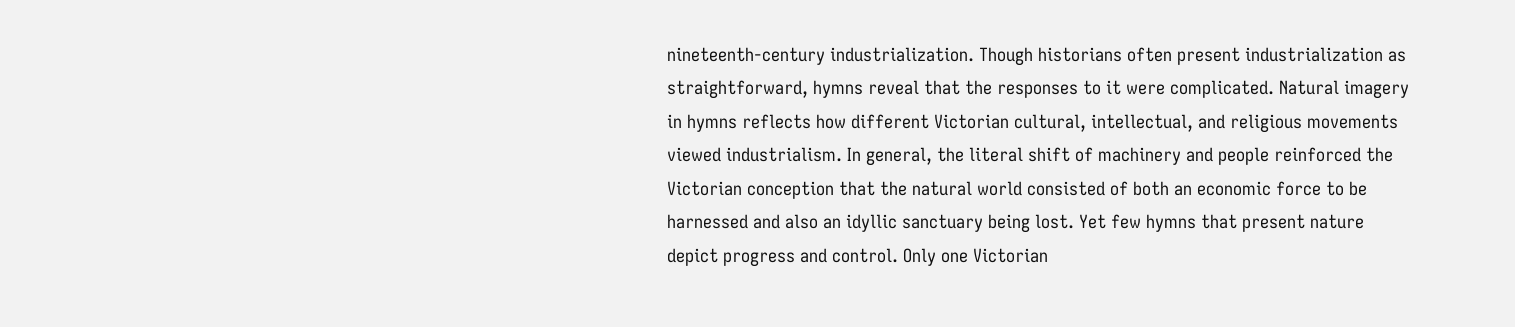nineteenth-century industrialization. Though historians often present industrialization as straightforward, hymns reveal that the responses to it were complicated. Natural imagery in hymns reflects how different Victorian cultural, intellectual, and religious movements viewed industrialism. In general, the literal shift of machinery and people reinforced the Victorian conception that the natural world consisted of both an economic force to be harnessed and also an idyllic sanctuary being lost. Yet few hymns that present nature depict progress and control. Only one Victorian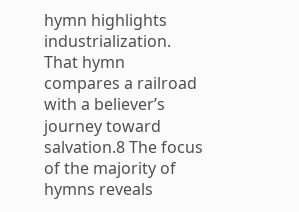hymn highlights industrialization. That hymn compares a railroad with a believer’s journey toward salvation.8 The focus of the majority of hymns reveals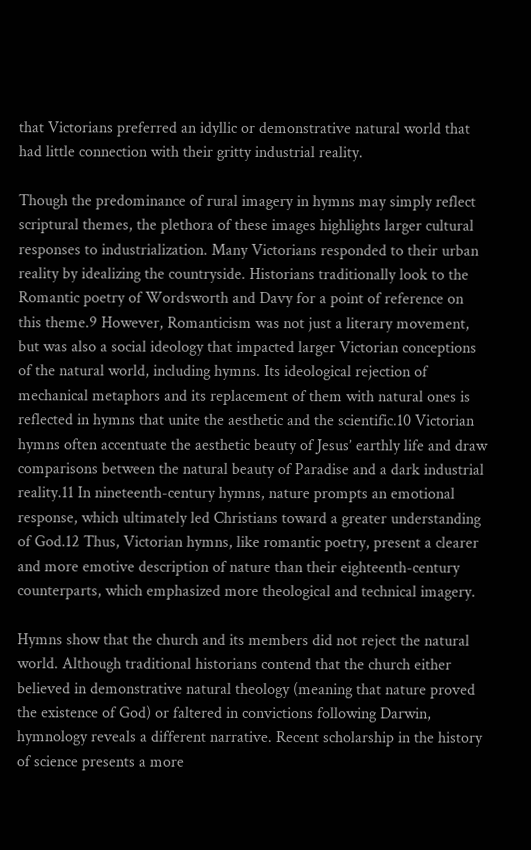that Victorians preferred an idyllic or demonstrative natural world that had little connection with their gritty industrial reality.

Though the predominance of rural imagery in hymns may simply reflect scriptural themes, the plethora of these images highlights larger cultural responses to industrialization. Many Victorians responded to their urban reality by idealizing the countryside. Historians traditionally look to the Romantic poetry of Wordsworth and Davy for a point of reference on this theme.9 However, Romanticism was not just a literary movement, but was also a social ideology that impacted larger Victorian conceptions of the natural world, including hymns. Its ideological rejection of mechanical metaphors and its replacement of them with natural ones is reflected in hymns that unite the aesthetic and the scientific.10 Victorian hymns often accentuate the aesthetic beauty of Jesus’ earthly life and draw comparisons between the natural beauty of Paradise and a dark industrial reality.11 In nineteenth-century hymns, nature prompts an emotional response, which ultimately led Christians toward a greater understanding of God.12 Thus, Victorian hymns, like romantic poetry, present a clearer and more emotive description of nature than their eighteenth-century counterparts, which emphasized more theological and technical imagery.

Hymns show that the church and its members did not reject the natural world. Although traditional historians contend that the church either believed in demonstrative natural theology (meaning that nature proved the existence of God) or faltered in convictions following Darwin, hymnology reveals a different narrative. Recent scholarship in the history of science presents a more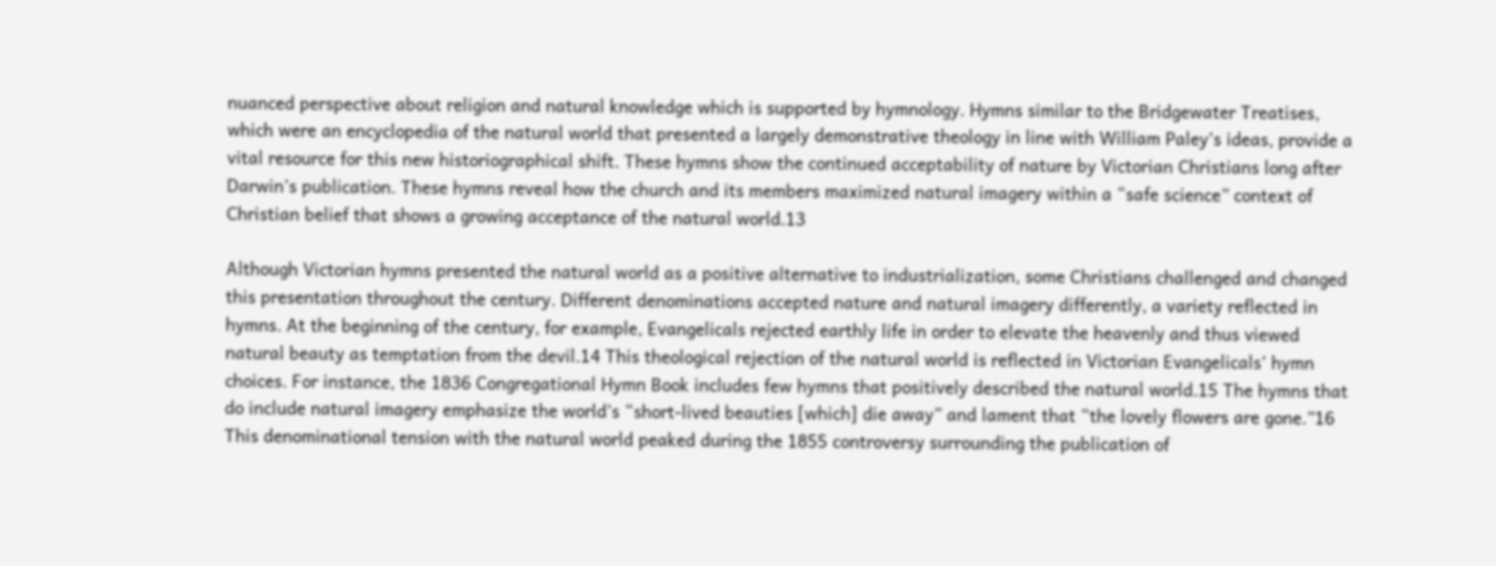nuanced perspective about religion and natural knowledge which is supported by hymnology. Hymns similar to the Bridgewater Treatises, which were an encyclopedia of the natural world that presented a largely demonstrative theology in line with William Paley’s ideas, provide a vital resource for this new historiographical shift. These hymns show the continued acceptability of nature by Victorian Christians long after Darwin’s publication. These hymns reveal how the church and its members maximized natural imagery within a “safe science” context of Christian belief that shows a growing acceptance of the natural world.13

Although Victorian hymns presented the natural world as a positive alternative to industrialization, some Christians challenged and changed this presentation throughout the century. Different denominations accepted nature and natural imagery differently, a variety reflected in hymns. At the beginning of the century, for example, Evangelicals rejected earthly life in order to elevate the heavenly and thus viewed natural beauty as temptation from the devil.14 This theological rejection of the natural world is reflected in Victorian Evangelicals’ hymn choices. For instance, the 1836 Congregational Hymn Book includes few hymns that positively described the natural world.15 The hymns that do include natural imagery emphasize the world’s “short-lived beauties [which] die away” and lament that “the lovely flowers are gone.”16 This denominational tension with the natural world peaked during the 1855 controversy surrounding the publication of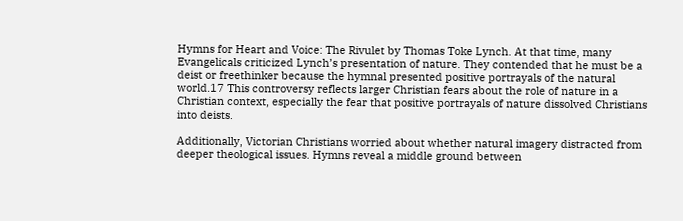Hymns for Heart and Voice: The Rivulet by Thomas Toke Lynch. At that time, many Evangelicals criticized Lynch’s presentation of nature. They contended that he must be a deist or freethinker because the hymnal presented positive portrayals of the natural world.17 This controversy reflects larger Christian fears about the role of nature in a Christian context, especially the fear that positive portrayals of nature dissolved Christians into deists.

Additionally, Victorian Christians worried about whether natural imagery distracted from deeper theological issues. Hymns reveal a middle ground between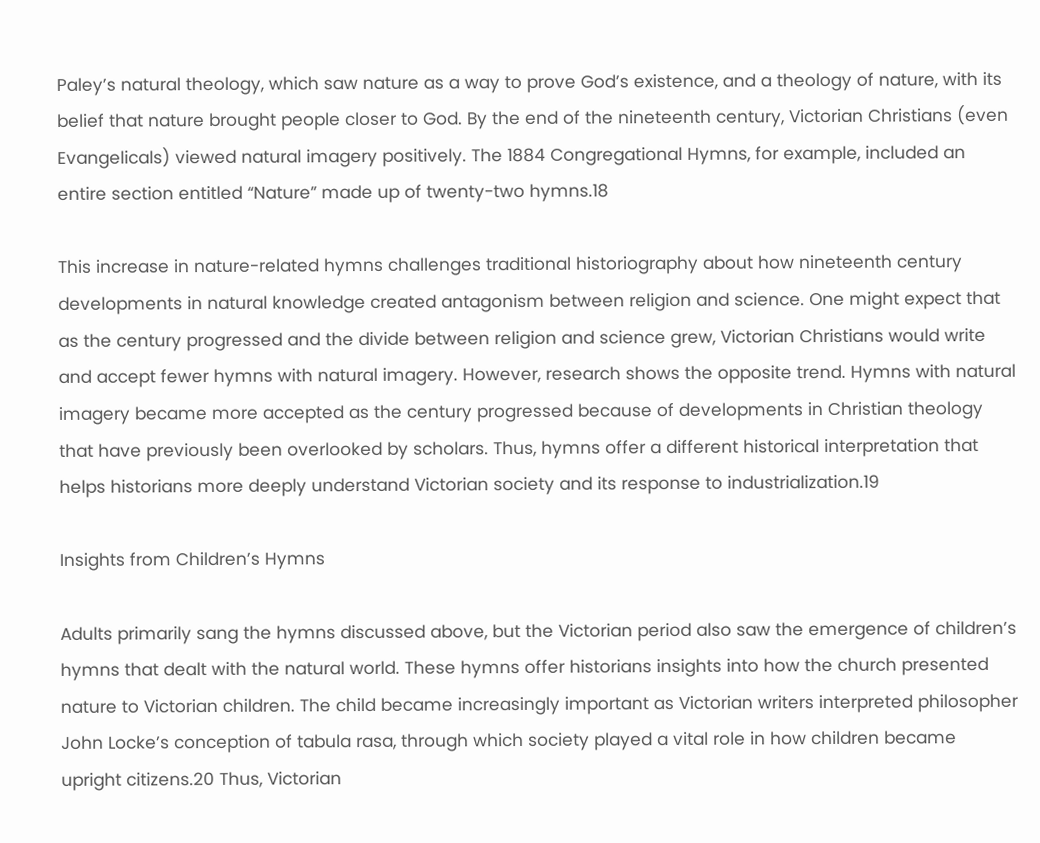Paley’s natural theology, which saw nature as a way to prove God’s existence, and a theology of nature, with its belief that nature brought people closer to God. By the end of the nineteenth century, Victorian Christians (even Evangelicals) viewed natural imagery positively. The 1884 Congregational Hymns, for example, included an entire section entitled “Nature” made up of twenty-two hymns.18

This increase in nature-related hymns challenges traditional historiography about how nineteenth century developments in natural knowledge created antagonism between religion and science. One might expect that as the century progressed and the divide between religion and science grew, Victorian Christians would write and accept fewer hymns with natural imagery. However, research shows the opposite trend. Hymns with natural imagery became more accepted as the century progressed because of developments in Christian theology that have previously been overlooked by scholars. Thus, hymns offer a different historical interpretation that helps historians more deeply understand Victorian society and its response to industrialization.19

Insights from Children’s Hymns

Adults primarily sang the hymns discussed above, but the Victorian period also saw the emergence of children’s hymns that dealt with the natural world. These hymns offer historians insights into how the church presented nature to Victorian children. The child became increasingly important as Victorian writers interpreted philosopher John Locke’s conception of tabula rasa, through which society played a vital role in how children became upright citizens.20 Thus, Victorian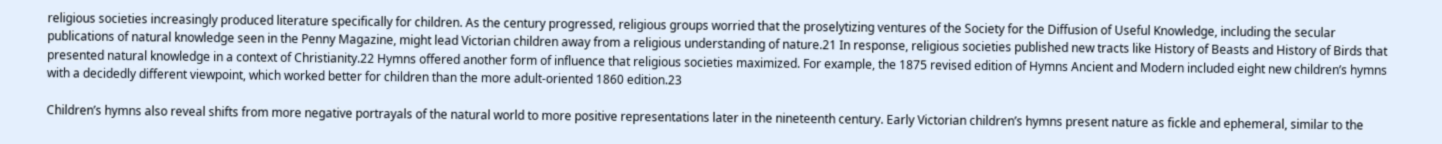religious societies increasingly produced literature specifically for children. As the century progressed, religious groups worried that the proselytizing ventures of the Society for the Diffusion of Useful Knowledge, including the secular publications of natural knowledge seen in the Penny Magazine, might lead Victorian children away from a religious understanding of nature.21 In response, religious societies published new tracts like History of Beasts and History of Birds that presented natural knowledge in a context of Christianity.22 Hymns offered another form of influence that religious societies maximized. For example, the 1875 revised edition of Hymns Ancient and Modern included eight new children’s hymns with a decidedly different viewpoint, which worked better for children than the more adult-oriented 1860 edition.23

Children’s hymns also reveal shifts from more negative portrayals of the natural world to more positive representations later in the nineteenth century. Early Victorian children’s hymns present nature as fickle and ephemeral, similar to the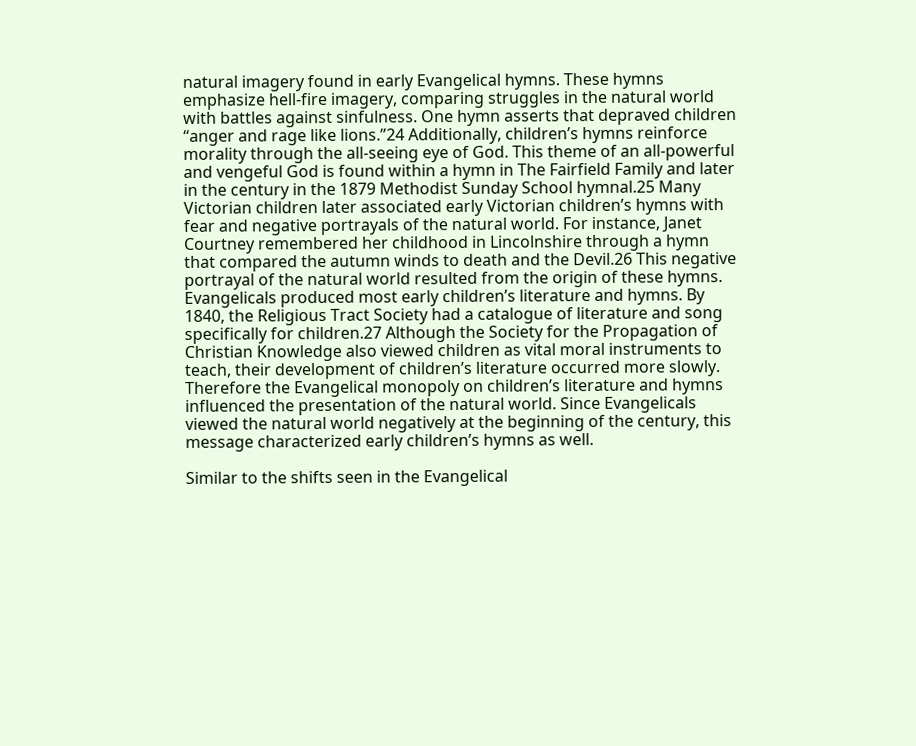natural imagery found in early Evangelical hymns. These hymns emphasize hell-fire imagery, comparing struggles in the natural world with battles against sinfulness. One hymn asserts that depraved children “anger and rage like lions.”24 Additionally, children’s hymns reinforce morality through the all-seeing eye of God. This theme of an all-powerful and vengeful God is found within a hymn in The Fairfield Family and later in the century in the 1879 Methodist Sunday School hymnal.25 Many Victorian children later associated early Victorian children’s hymns with fear and negative portrayals of the natural world. For instance, Janet Courtney remembered her childhood in Lincolnshire through a hymn that compared the autumn winds to death and the Devil.26 This negative portrayal of the natural world resulted from the origin of these hymns. Evangelicals produced most early children’s literature and hymns. By 1840, the Religious Tract Society had a catalogue of literature and song specifically for children.27 Although the Society for the Propagation of Christian Knowledge also viewed children as vital moral instruments to teach, their development of children’s literature occurred more slowly. Therefore the Evangelical monopoly on children’s literature and hymns influenced the presentation of the natural world. Since Evangelicals viewed the natural world negatively at the beginning of the century, this message characterized early children’s hymns as well.

Similar to the shifts seen in the Evangelical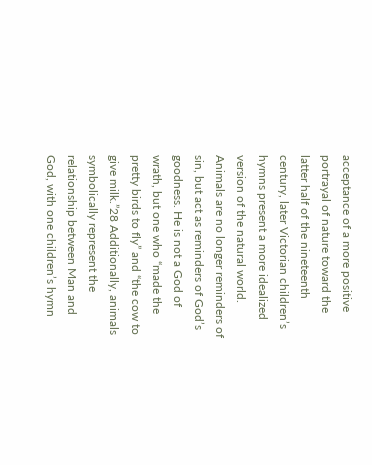acceptance of a more positive portrayal of nature toward the latter half of the nineteenth century, later Victorian children’s hymns present a more idealized version of the natural world. Animals are no longer reminders of sin, but act as reminders of God’s goodness. He is not a God of wrath, but one who “made the pretty birds to fly” and “the cow to give milk.”28 Additionally, animals symbolically represent the relationship between Man and God, with one children’s hymn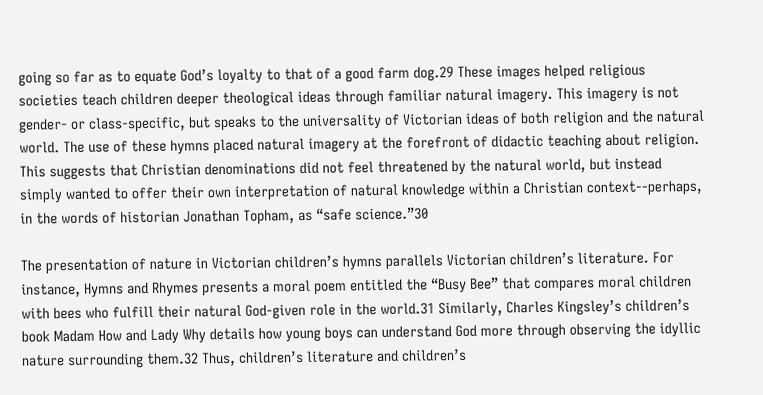going so far as to equate God’s loyalty to that of a good farm dog.29 These images helped religious societies teach children deeper theological ideas through familiar natural imagery. This imagery is not gender- or class-specific, but speaks to the universality of Victorian ideas of both religion and the natural world. The use of these hymns placed natural imagery at the forefront of didactic teaching about religion. This suggests that Christian denominations did not feel threatened by the natural world, but instead simply wanted to offer their own interpretation of natural knowledge within a Christian context--perhaps, in the words of historian Jonathan Topham, as “safe science.”30

The presentation of nature in Victorian children’s hymns parallels Victorian children’s literature. For instance, Hymns and Rhymes presents a moral poem entitled the “Busy Bee” that compares moral children with bees who fulfill their natural God-given role in the world.31 Similarly, Charles Kingsley’s children’s book Madam How and Lady Why details how young boys can understand God more through observing the idyllic nature surrounding them.32 Thus, children’s literature and children’s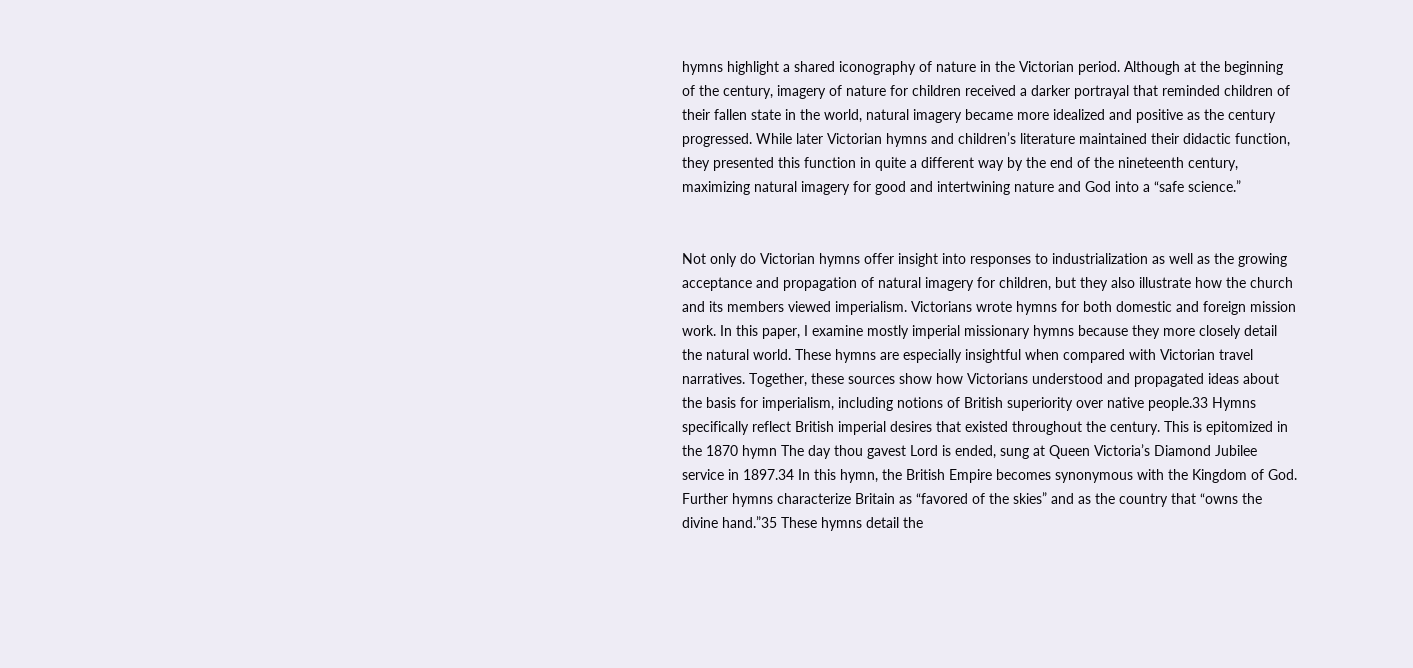hymns highlight a shared iconography of nature in the Victorian period. Although at the beginning of the century, imagery of nature for children received a darker portrayal that reminded children of their fallen state in the world, natural imagery became more idealized and positive as the century progressed. While later Victorian hymns and children’s literature maintained their didactic function, they presented this function in quite a different way by the end of the nineteenth century, maximizing natural imagery for good and intertwining nature and God into a “safe science.”


Not only do Victorian hymns offer insight into responses to industrialization as well as the growing acceptance and propagation of natural imagery for children, but they also illustrate how the church and its members viewed imperialism. Victorians wrote hymns for both domestic and foreign mission work. In this paper, I examine mostly imperial missionary hymns because they more closely detail the natural world. These hymns are especially insightful when compared with Victorian travel narratives. Together, these sources show how Victorians understood and propagated ideas about the basis for imperialism, including notions of British superiority over native people.33 Hymns specifically reflect British imperial desires that existed throughout the century. This is epitomized in the 1870 hymn The day thou gavest Lord is ended, sung at Queen Victoria’s Diamond Jubilee service in 1897.34 In this hymn, the British Empire becomes synonymous with the Kingdom of God. Further hymns characterize Britain as “favored of the skies” and as the country that “owns the divine hand.”35 These hymns detail the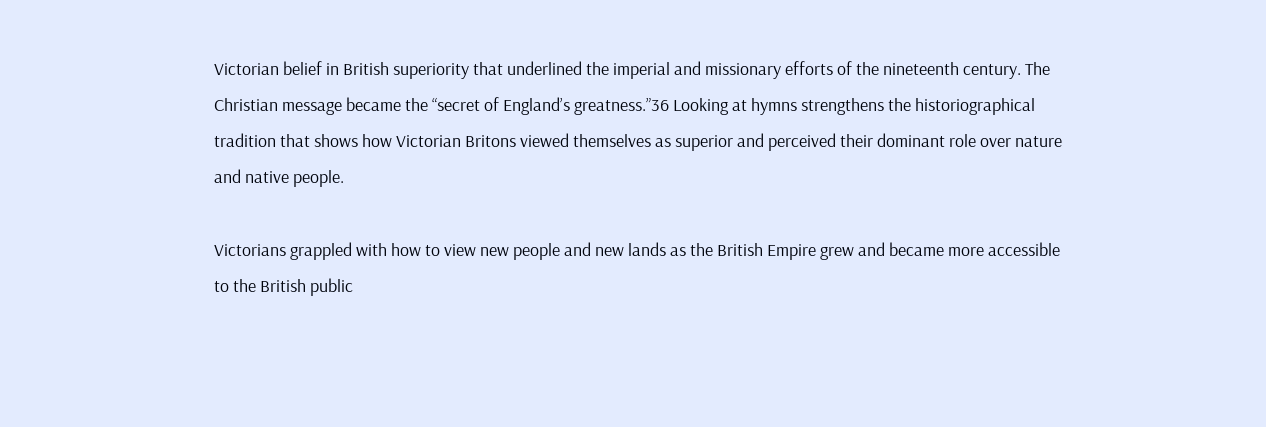Victorian belief in British superiority that underlined the imperial and missionary efforts of the nineteenth century. The Christian message became the “secret of England’s greatness.”36 Looking at hymns strengthens the historiographical tradition that shows how Victorian Britons viewed themselves as superior and perceived their dominant role over nature and native people.

Victorians grappled with how to view new people and new lands as the British Empire grew and became more accessible to the British public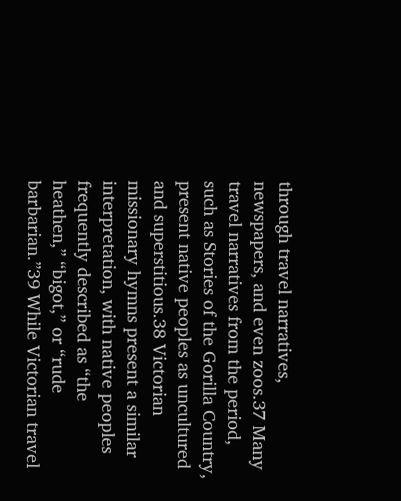through travel narratives, newspapers, and even zoos.37 Many travel narratives from the period, such as Stories of the Gorilla Country, present native peoples as uncultured and superstitious.38 Victorian missionary hymns present a similar interpretation, with native peoples frequently described as “the heathen,” “bigot,” or “rude barbarian.”39 While Victorian travel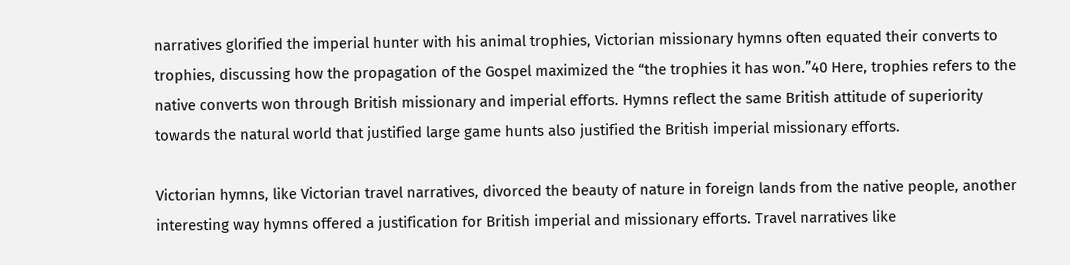narratives glorified the imperial hunter with his animal trophies, Victorian missionary hymns often equated their converts to trophies, discussing how the propagation of the Gospel maximized the “the trophies it has won.”40 Here, trophies refers to the native converts won through British missionary and imperial efforts. Hymns reflect the same British attitude of superiority towards the natural world that justified large game hunts also justified the British imperial missionary efforts.

Victorian hymns, like Victorian travel narratives, divorced the beauty of nature in foreign lands from the native people, another interesting way hymns offered a justification for British imperial and missionary efforts. Travel narratives like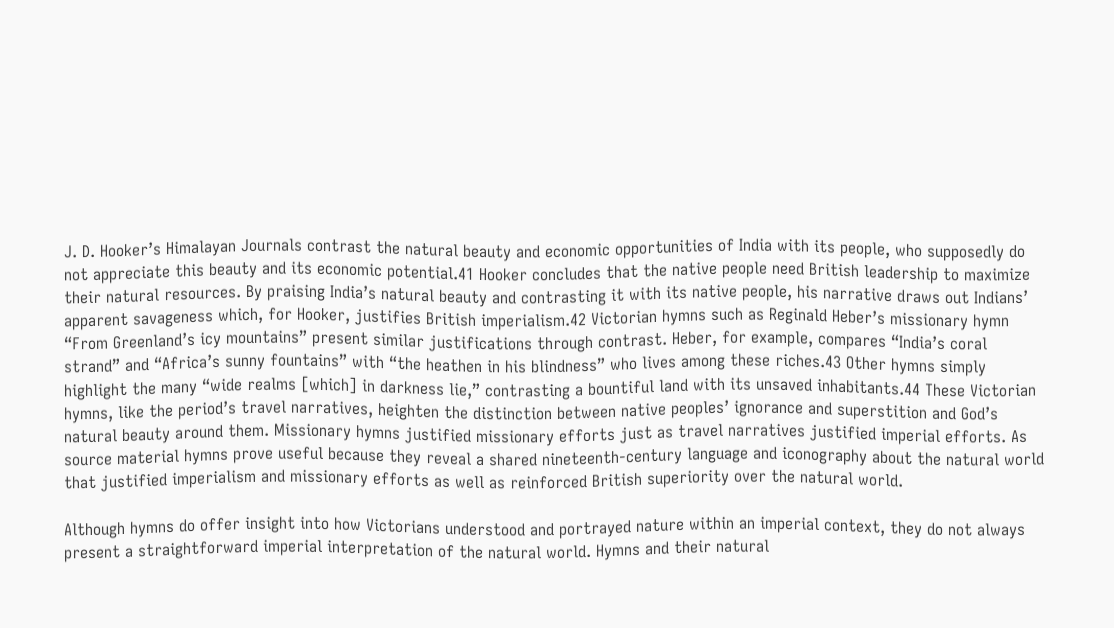J. D. Hooker’s Himalayan Journals contrast the natural beauty and economic opportunities of India with its people, who supposedly do not appreciate this beauty and its economic potential.41 Hooker concludes that the native people need British leadership to maximize their natural resources. By praising India’s natural beauty and contrasting it with its native people, his narrative draws out Indians’ apparent savageness which, for Hooker, justifies British imperialism.42 Victorian hymns such as Reginald Heber’s missionary hymn “From Greenland’s icy mountains” present similar justifications through contrast. Heber, for example, compares “India’s coral strand” and “Africa’s sunny fountains” with “the heathen in his blindness” who lives among these riches.43 Other hymns simply highlight the many “wide realms [which] in darkness lie,” contrasting a bountiful land with its unsaved inhabitants.44 These Victorian hymns, like the period’s travel narratives, heighten the distinction between native peoples’ ignorance and superstition and God’s natural beauty around them. Missionary hymns justified missionary efforts just as travel narratives justified imperial efforts. As source material hymns prove useful because they reveal a shared nineteenth-century language and iconography about the natural world that justified imperialism and missionary efforts as well as reinforced British superiority over the natural world.

Although hymns do offer insight into how Victorians understood and portrayed nature within an imperial context, they do not always present a straightforward imperial interpretation of the natural world. Hymns and their natural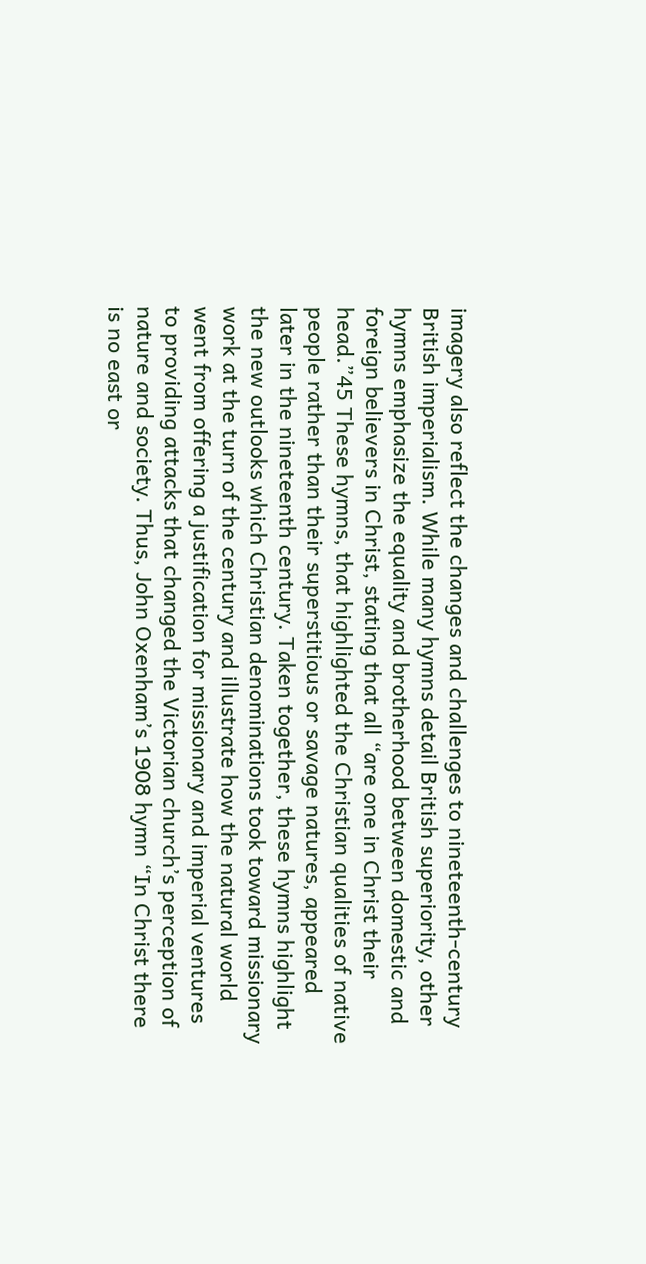imagery also reflect the changes and challenges to nineteenth-century British imperialism. While many hymns detail British superiority, other hymns emphasize the equality and brotherhood between domestic and foreign believers in Christ, stating that all “are one in Christ their head.”45 These hymns, that highlighted the Christian qualities of native people rather than their superstitious or savage natures, appeared later in the nineteenth century. Taken together, these hymns highlight the new outlooks which Christian denominations took toward missionary work at the turn of the century and illustrate how the natural world went from offering a justification for missionary and imperial ventures to providing attacks that changed the Victorian church’s perception of nature and society. Thus, John Oxenham’s 1908 hymn “In Christ there is no east or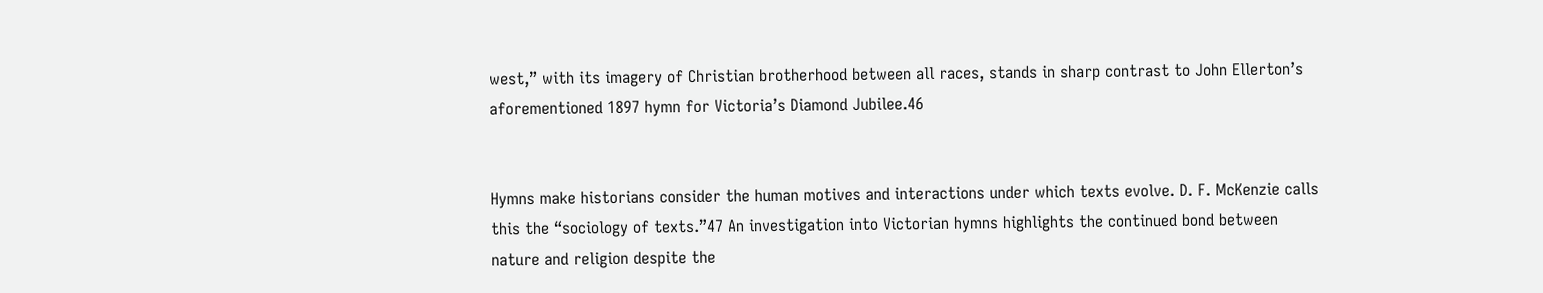west,” with its imagery of Christian brotherhood between all races, stands in sharp contrast to John Ellerton’s aforementioned 1897 hymn for Victoria’s Diamond Jubilee.46


Hymns make historians consider the human motives and interactions under which texts evolve. D. F. McKenzie calls this the “sociology of texts.”47 An investigation into Victorian hymns highlights the continued bond between nature and religion despite the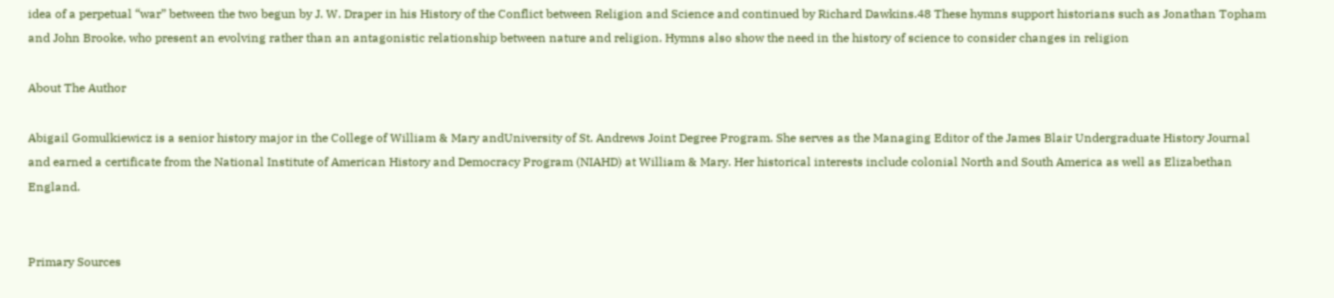idea of a perpetual “war” between the two begun by J. W. Draper in his History of the Conflict between Religion and Science and continued by Richard Dawkins.48 These hymns support historians such as Jonathan Topham and John Brooke, who present an evolving rather than an antagonistic relationship between nature and religion. Hymns also show the need in the history of science to consider changes in religion

About The Author

Abigail Gomulkiewicz is a senior history major in the College of William & Mary andUniversity of St. Andrews Joint Degree Program. She serves as the Managing Editor of the James Blair Undergraduate History Journal and earned a certificate from the National Institute of American History and Democracy Program (NIAHD) at William & Mary. Her historical interests include colonial North and South America as well as Elizabethan England.


Primary Sources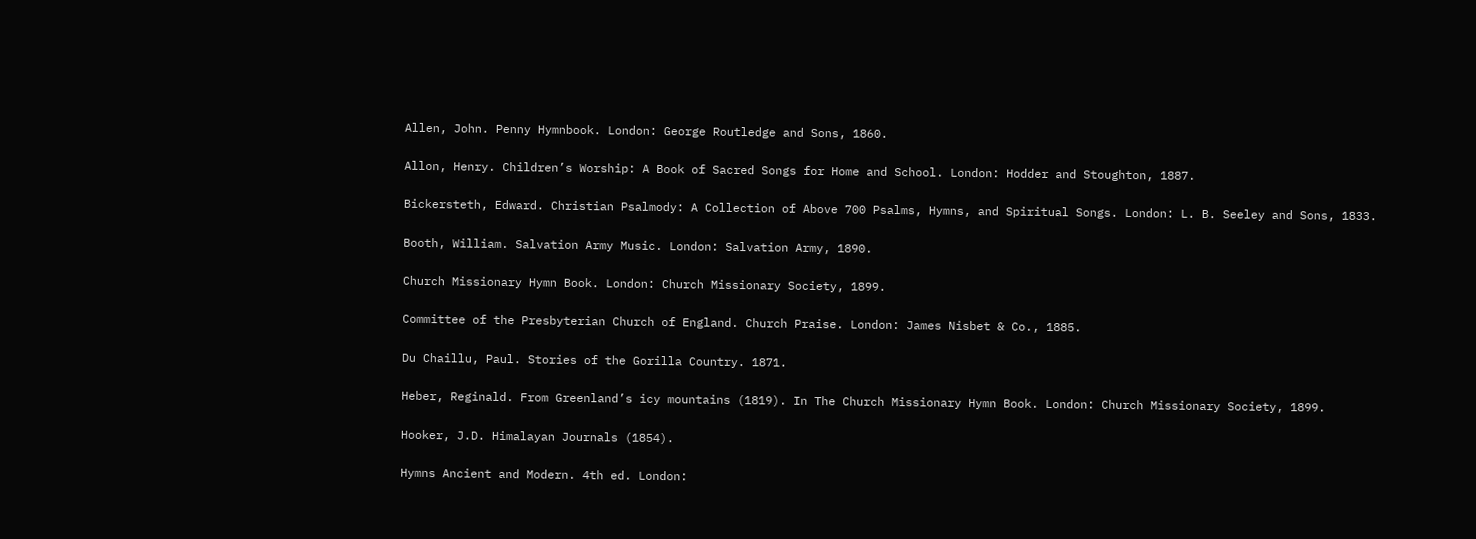Allen, John. Penny Hymnbook. London: George Routledge and Sons, 1860.

Allon, Henry. Children’s Worship: A Book of Sacred Songs for Home and School. London: Hodder and Stoughton, 1887.

Bickersteth, Edward. Christian Psalmody: A Collection of Above 700 Psalms, Hymns, and Spiritual Songs. London: L. B. Seeley and Sons, 1833.

Booth, William. Salvation Army Music. London: Salvation Army, 1890.

Church Missionary Hymn Book. London: Church Missionary Society, 1899.

Committee of the Presbyterian Church of England. Church Praise. London: James Nisbet & Co., 1885.

Du Chaillu, Paul. Stories of the Gorilla Country. 1871.

Heber, Reginald. From Greenland’s icy mountains (1819). In The Church Missionary Hymn Book. London: Church Missionary Society, 1899.

Hooker, J.D. Himalayan Journals (1854).

Hymns Ancient and Modern. 4th ed. London: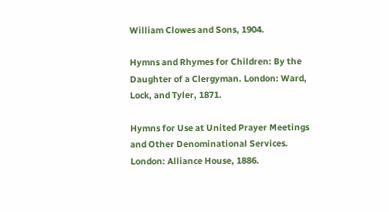William Clowes and Sons, 1904.

Hymns and Rhymes for Children: By the Daughter of a Clergyman. London: Ward, Lock, and Tyler, 1871.

Hymns for Use at United Prayer Meetings and Other Denominational Services. London: Alliance House, 1886.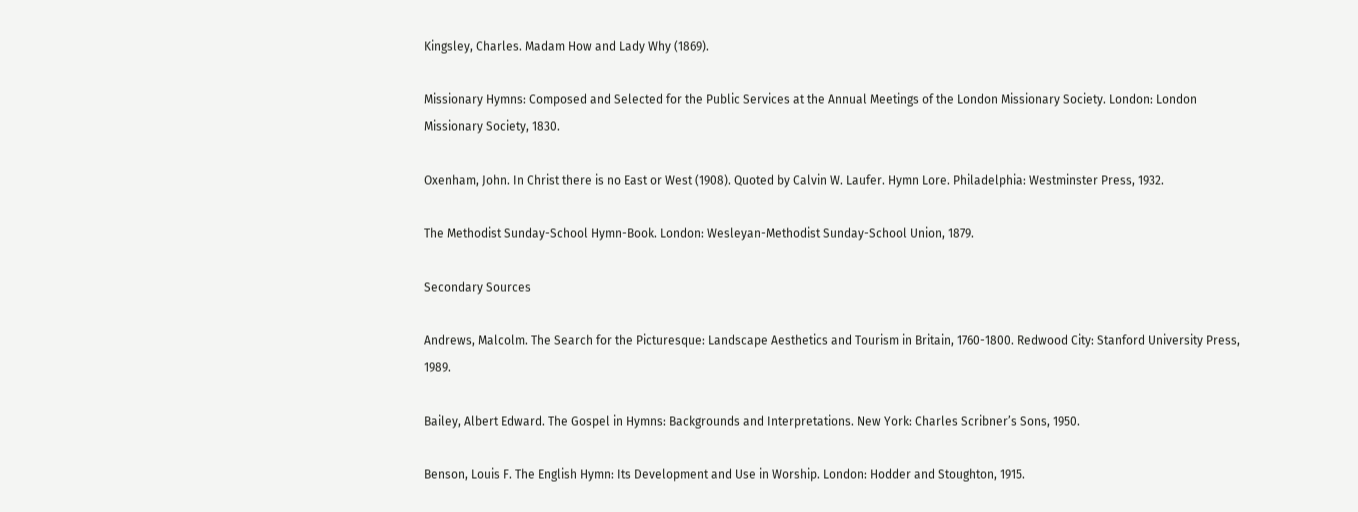Kingsley, Charles. Madam How and Lady Why (1869).

Missionary Hymns: Composed and Selected for the Public Services at the Annual Meetings of the London Missionary Society. London: London Missionary Society, 1830.

Oxenham, John. In Christ there is no East or West (1908). Quoted by Calvin W. Laufer. Hymn Lore. Philadelphia: Westminster Press, 1932.

The Methodist Sunday-School Hymn-Book. London: Wesleyan-Methodist Sunday-School Union, 1879.

Secondary Sources

Andrews, Malcolm. The Search for the Picturesque: Landscape Aesthetics and Tourism in Britain, 1760-1800. Redwood City: Stanford University Press, 1989.

Bailey, Albert Edward. The Gospel in Hymns: Backgrounds and Interpretations. New York: Charles Scribner’s Sons, 1950.

Benson, Louis F. The English Hymn: Its Development and Use in Worship. London: Hodder and Stoughton, 1915.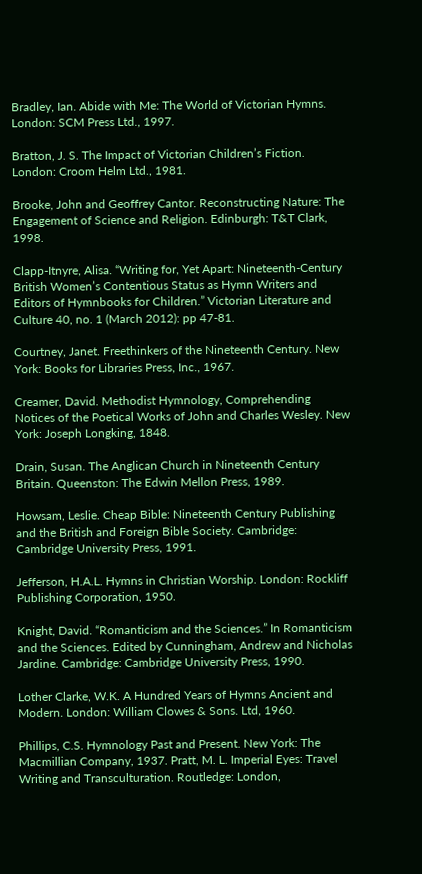Bradley, Ian. Abide with Me: The World of Victorian Hymns. London: SCM Press Ltd., 1997.

Bratton, J. S. The Impact of Victorian Children’s Fiction. London: Croom Helm Ltd., 1981.

Brooke, John and Geoffrey Cantor. Reconstructing Nature: The Engagement of Science and Religion. Edinburgh: T&T Clark, 1998.

Clapp-Itnyre, Alisa. “Writing for, Yet Apart: Nineteenth-Century British Women’s Contentious Status as Hymn Writers and Editors of Hymnbooks for Children.” Victorian Literature and Culture 40, no. 1 (March 2012): pp 47-81.

Courtney, Janet. Freethinkers of the Nineteenth Century. New York: Books for Libraries Press, Inc., 1967.

Creamer, David. Methodist Hymnology, Comprehending Notices of the Poetical Works of John and Charles Wesley. New York: Joseph Longking, 1848.

Drain, Susan. The Anglican Church in Nineteenth Century Britain. Queenston: The Edwin Mellon Press, 1989.

Howsam, Leslie. Cheap Bible: Nineteenth Century Publishing and the British and Foreign Bible Society. Cambridge: Cambridge University Press, 1991.

Jefferson, H.A.L. Hymns in Christian Worship. London: Rockliff Publishing Corporation, 1950.

Knight, David. “Romanticism and the Sciences.” In Romanticism and the Sciences. Edited by Cunningham, Andrew and Nicholas Jardine. Cambridge: Cambridge University Press, 1990.

Lother Clarke, W.K. A Hundred Years of Hymns Ancient and Modern. London: William Clowes & Sons. Ltd, 1960.

Phillips, C.S. Hymnology Past and Present. New York: The Macmillian Company, 1937. Pratt, M. L. Imperial Eyes: Travel Writing and Transculturation. Routledge: London,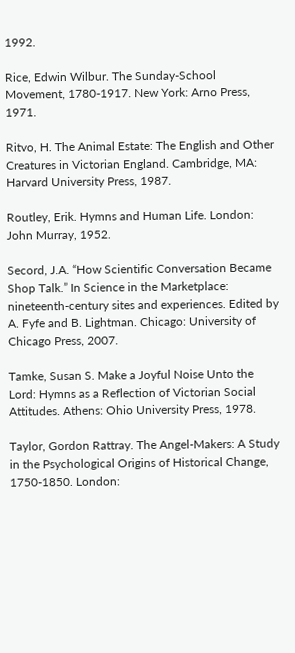1992.

Rice, Edwin Wilbur. The Sunday-School Movement, 1780-1917. New York: Arno Press, 1971.

Ritvo, H. The Animal Estate: The English and Other Creatures in Victorian England. Cambridge, MA: Harvard University Press, 1987.

Routley, Erik. Hymns and Human Life. London: John Murray, 1952.

Secord, J.A. “How Scientific Conversation Became Shop Talk.” In Science in the Marketplace: nineteenth-century sites and experiences. Edited by A. Fyfe and B. Lightman. Chicago: University of Chicago Press, 2007.

Tamke, Susan S. Make a Joyful Noise Unto the Lord: Hymns as a Reflection of Victorian Social Attitudes. Athens: Ohio University Press, 1978.

Taylor, Gordon Rattray. The Angel-Makers: A Study in the Psychological Origins of Historical Change, 1750-1850. London: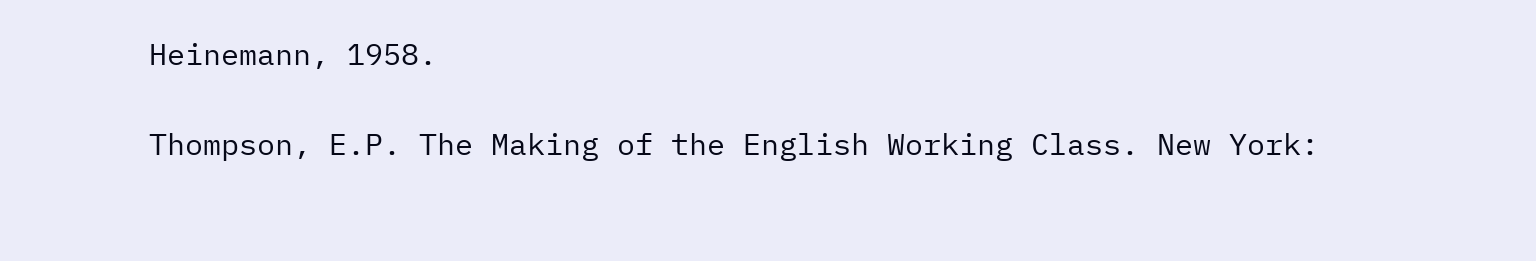Heinemann, 1958.

Thompson, E.P. The Making of the English Working Class. New York: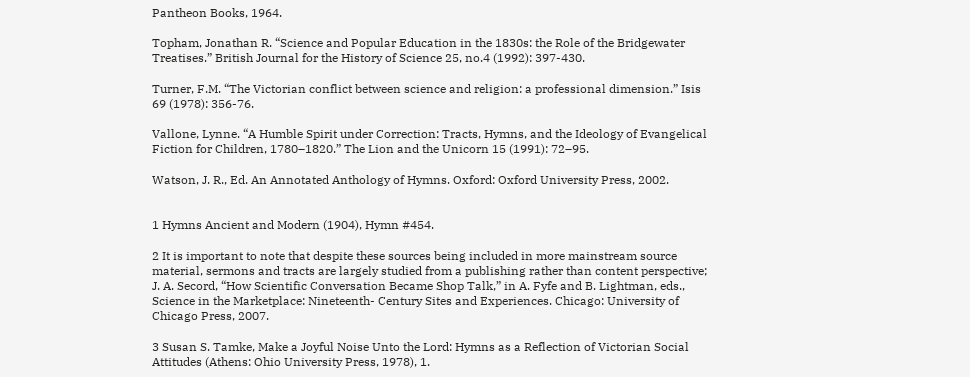Pantheon Books, 1964.

Topham, Jonathan R. “Science and Popular Education in the 1830s: the Role of the Bridgewater Treatises.” British Journal for the History of Science 25, no.4 (1992): 397-430.

Turner, F.M. “The Victorian conflict between science and religion: a professional dimension.” Isis 69 (1978): 356-76.

Vallone, Lynne. “A Humble Spirit under Correction: Tracts, Hymns, and the Ideology of Evangelical Fiction for Children, 1780–1820.” The Lion and the Unicorn 15 (1991): 72–95.

Watson, J. R., Ed. An Annotated Anthology of Hymns. Oxford: Oxford University Press, 2002.


1 Hymns Ancient and Modern (1904), Hymn #454.

2 It is important to note that despite these sources being included in more mainstream source material, sermons and tracts are largely studied from a publishing rather than content perspective; J. A. Secord, “How Scientific Conversation Became Shop Talk,” in A. Fyfe and B. Lightman, eds., Science in the Marketplace: Nineteenth- Century Sites and Experiences. Chicago: University of Chicago Press, 2007.

3 Susan S. Tamke, Make a Joyful Noise Unto the Lord: Hymns as a Reflection of Victorian Social Attitudes (Athens: Ohio University Press, 1978), 1.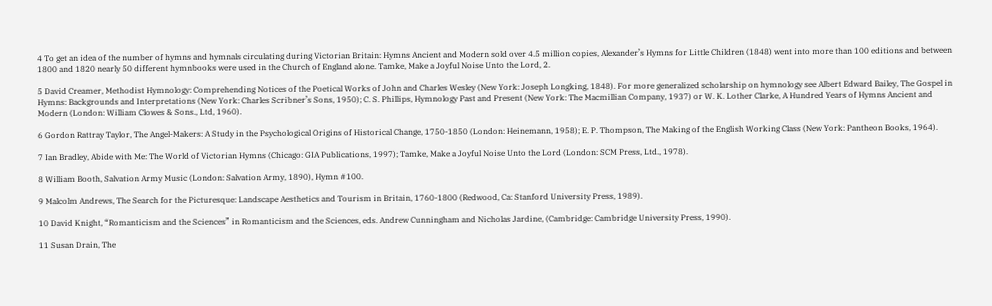4 To get an idea of the number of hymns and hymnals circulating during Victorian Britain: Hymns Ancient and Modern sold over 4.5 million copies, Alexander’s Hymns for Little Children (1848) went into more than 100 editions and between 1800 and 1820 nearly 50 different hymnbooks were used in the Church of England alone. Tamke, Make a Joyful Noise Unto the Lord, 2.

5 David Creamer, Methodist Hymnology: Comprehending Notices of the Poetical Works of John and Charles Wesley (New York: Joseph Longking, 1848). For more generalized scholarship on hymnology see Albert Edward Bailey, The Gospel in Hymns: Backgrounds and Interpretations (New York: Charles Scribner’s Sons, 1950); C. S. Phillips, Hymnology Past and Present (New York: The Macmillian Company, 1937) or W. K. Lother Clarke, A Hundred Years of Hymns Ancient and Modern (London: William Clowes & Sons., Ltd, 1960).

6 Gordon Rattray Taylor, The Angel-Makers: A Study in the Psychological Origins of Historical Change, 1750-1850 (London: Heinemann, 1958); E. P. Thompson, The Making of the English Working Class (New York: Pantheon Books, 1964).

7 Ian Bradley, Abide with Me: The World of Victorian Hymns (Chicago: GIA Publications, 1997); Tamke, Make a Joyful Noise Unto the Lord (London: SCM Press, Ltd., 1978).

8 William Booth, Salvation Army Music (London: Salvation Army, 1890), Hymn #100.

9 Malcolm Andrews, The Search for the Picturesque: Landscape Aesthetics and Tourism in Britain, 1760-1800 (Redwood, Ca: Stanford University Press, 1989).

10 David Knight, “Romanticism and the Sciences” in Romanticism and the Sciences, eds. Andrew Cunningham and Nicholas Jardine, (Cambridge: Cambridge University Press, 1990).

11 Susan Drain, The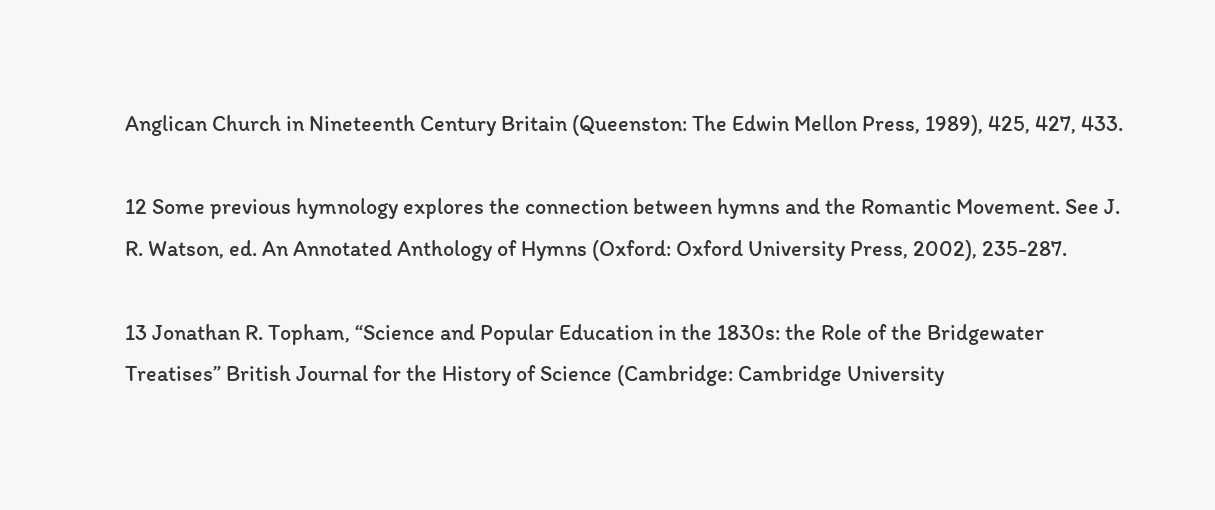Anglican Church in Nineteenth Century Britain (Queenston: The Edwin Mellon Press, 1989), 425, 427, 433.

12 Some previous hymnology explores the connection between hymns and the Romantic Movement. See J. R. Watson, ed. An Annotated Anthology of Hymns (Oxford: Oxford University Press, 2002), 235-287.

13 Jonathan R. Topham, “Science and Popular Education in the 1830s: the Role of the Bridgewater Treatises” British Journal for the History of Science (Cambridge: Cambridge University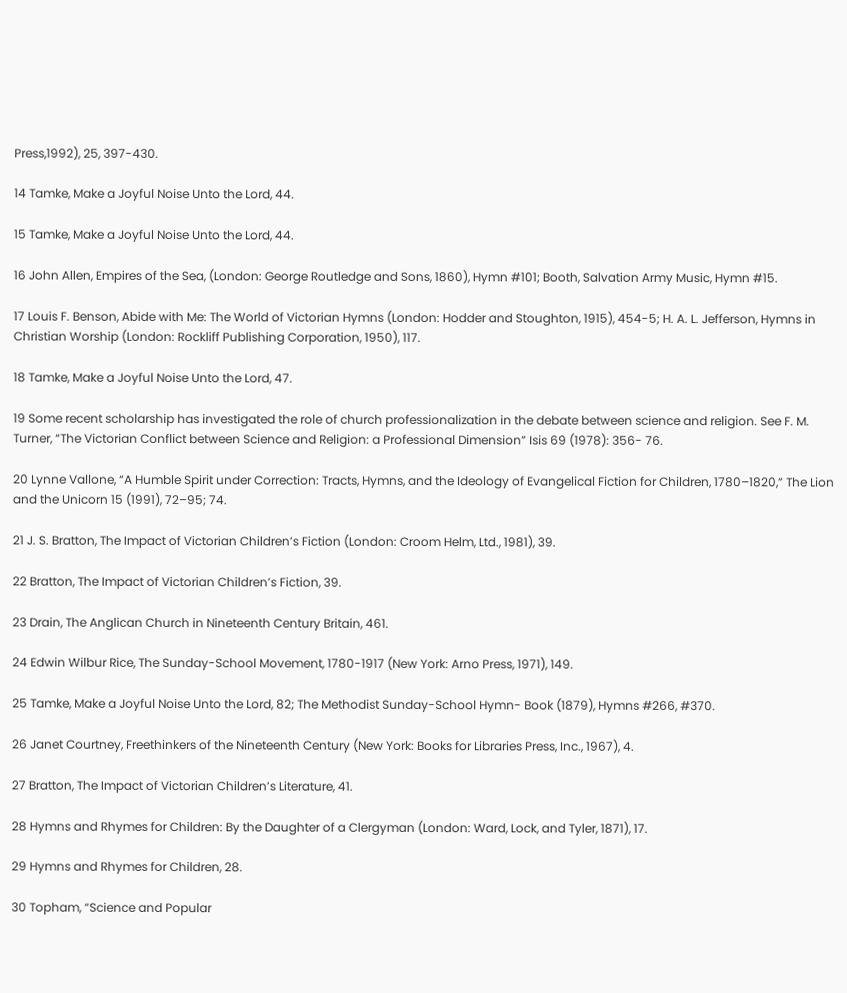Press,1992), 25, 397-430.

14 Tamke, Make a Joyful Noise Unto the Lord, 44.

15 Tamke, Make a Joyful Noise Unto the Lord, 44.

16 John Allen, Empires of the Sea, (London: George Routledge and Sons, 1860), Hymn #101; Booth, Salvation Army Music, Hymn #15.

17 Louis F. Benson, Abide with Me: The World of Victorian Hymns (London: Hodder and Stoughton, 1915), 454-5; H. A. L. Jefferson, Hymns in Christian Worship (London: Rockliff Publishing Corporation, 1950), 117.

18 Tamke, Make a Joyful Noise Unto the Lord, 47.

19 Some recent scholarship has investigated the role of church professionalization in the debate between science and religion. See F. M. Turner, “The Victorian Conflict between Science and Religion: a Professional Dimension” Isis 69 (1978): 356- 76.

20 Lynne Vallone, “A Humble Spirit under Correction: Tracts, Hymns, and the Ideology of Evangelical Fiction for Children, 1780–1820,” The Lion and the Unicorn 15 (1991), 72–95; 74.

21 J. S. Bratton, The Impact of Victorian Children’s Fiction (London: Croom Helm, Ltd., 1981), 39.

22 Bratton, The Impact of Victorian Children’s Fiction, 39.

23 Drain, The Anglican Church in Nineteenth Century Britain, 461.

24 Edwin Wilbur Rice, The Sunday-School Movement, 1780-1917 (New York: Arno Press, 1971), 149.

25 Tamke, Make a Joyful Noise Unto the Lord, 82; The Methodist Sunday-School Hymn- Book (1879), Hymns #266, #370.

26 Janet Courtney, Freethinkers of the Nineteenth Century (New York: Books for Libraries Press, Inc., 1967), 4.

27 Bratton, The Impact of Victorian Children’s Literature, 41.

28 Hymns and Rhymes for Children: By the Daughter of a Clergyman (London: Ward, Lock, and Tyler, 1871), 17.

29 Hymns and Rhymes for Children, 28.

30 Topham, “Science and Popular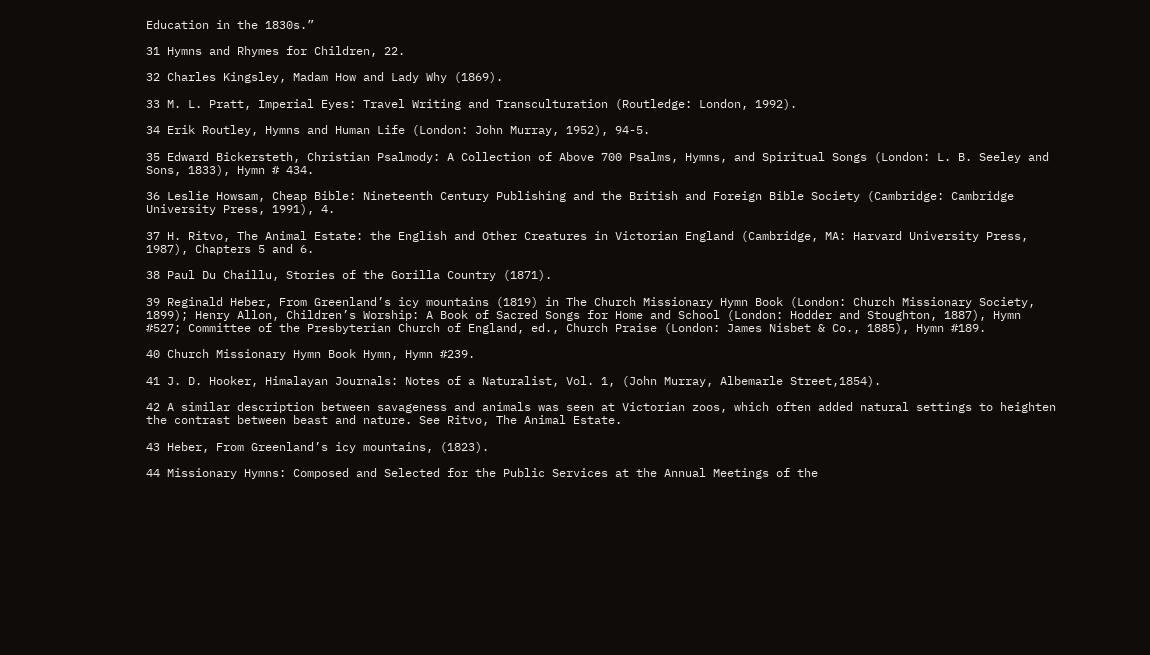Education in the 1830s.”

31 Hymns and Rhymes for Children, 22.

32 Charles Kingsley, Madam How and Lady Why (1869).

33 M. L. Pratt, Imperial Eyes: Travel Writing and Transculturation (Routledge: London, 1992).

34 Erik Routley, Hymns and Human Life (London: John Murray, 1952), 94-5.

35 Edward Bickersteth, Christian Psalmody: A Collection of Above 700 Psalms, Hymns, and Spiritual Songs (London: L. B. Seeley and Sons, 1833), Hymn # 434.

36 Leslie Howsam, Cheap Bible: Nineteenth Century Publishing and the British and Foreign Bible Society (Cambridge: Cambridge University Press, 1991), 4.

37 H. Ritvo, The Animal Estate: the English and Other Creatures in Victorian England (Cambridge, MA: Harvard University Press, 1987), Chapters 5 and 6.

38 Paul Du Chaillu, Stories of the Gorilla Country (1871).

39 Reginald Heber, From Greenland’s icy mountains (1819) in The Church Missionary Hymn Book (London: Church Missionary Society, 1899); Henry Allon, Children’s Worship: A Book of Sacred Songs for Home and School (London: Hodder and Stoughton, 1887), Hymn #527; Committee of the Presbyterian Church of England, ed., Church Praise (London: James Nisbet & Co., 1885), Hymn #189.

40 Church Missionary Hymn Book Hymn, Hymn #239.

41 J. D. Hooker, Himalayan Journals: Notes of a Naturalist, Vol. 1, (John Murray, Albemarle Street,1854).

42 A similar description between savageness and animals was seen at Victorian zoos, which often added natural settings to heighten the contrast between beast and nature. See Ritvo, The Animal Estate.

43 Heber, From Greenland’s icy mountains, (1823).

44 Missionary Hymns: Composed and Selected for the Public Services at the Annual Meetings of the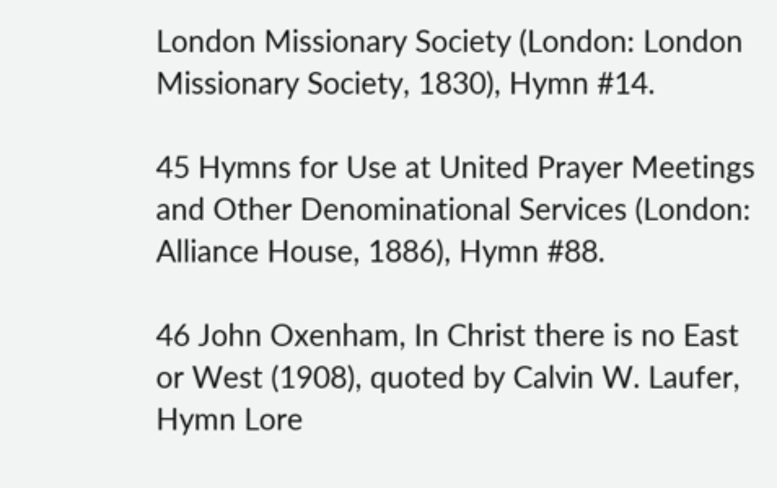London Missionary Society (London: London Missionary Society, 1830), Hymn #14.

45 Hymns for Use at United Prayer Meetings and Other Denominational Services (London: Alliance House, 1886), Hymn #88.

46 John Oxenham, In Christ there is no East or West (1908), quoted by Calvin W. Laufer, Hymn Lore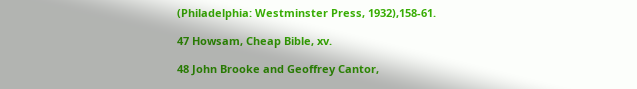(Philadelphia: Westminster Press, 1932),158-61.

47 Howsam, Cheap Bible, xv.

48 John Brooke and Geoffrey Cantor,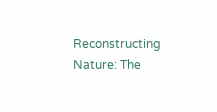Reconstructing Nature: The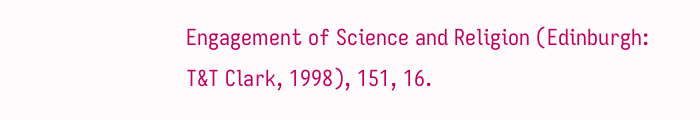Engagement of Science and Religion (Edinburgh: T&T Clark, 1998), 151, 16.